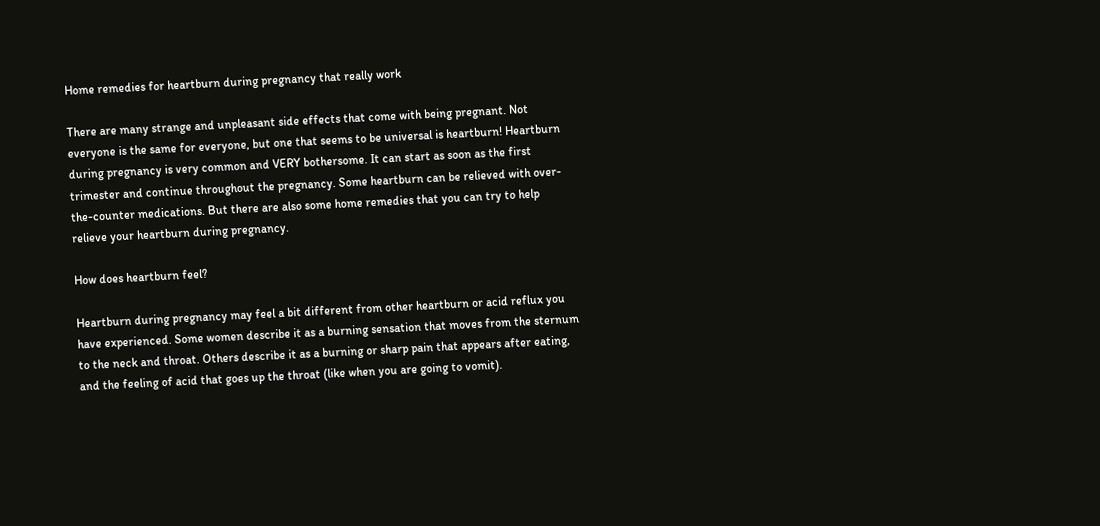Home remedies for heartburn during pregnancy that really work

There are many strange and unpleasant side effects that come with being pregnant. Not everyone is the same for everyone, but one that seems to be universal is heartburn! Heartburn during pregnancy is very common and VERY bothersome. It can start as soon as the first trimester and continue throughout the pregnancy. Some heartburn can be relieved with over-the-counter medications. But there are also some home remedies that you can try to help relieve your heartburn during pregnancy.

How does heartburn feel?

Heartburn during pregnancy may feel a bit different from other heartburn or acid reflux you have experienced. Some women describe it as a burning sensation that moves from the sternum to the neck and throat. Others describe it as a burning or sharp pain that appears after eating, and the feeling of acid that goes up the throat (like when you are going to vomit).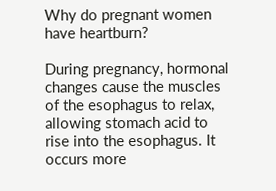Why do pregnant women have heartburn?

During pregnancy, hormonal changes cause the muscles of the esophagus to relax, allowing stomach acid to rise into the esophagus. It occurs more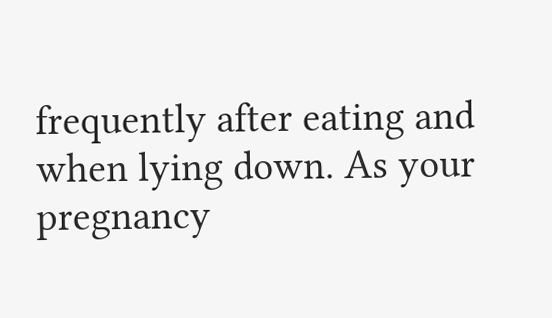frequently after eating and when lying down. As your pregnancy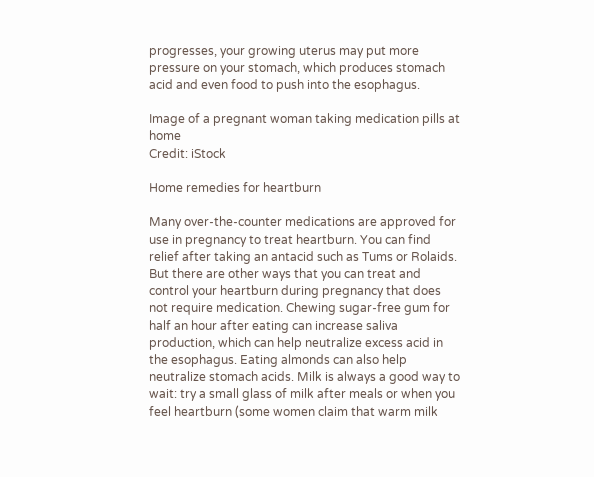progresses, your growing uterus may put more pressure on your stomach, which produces stomach acid and even food to push into the esophagus.

Image of a pregnant woman taking medication pills at home
Credit: iStock

Home remedies for heartburn

Many over-the-counter medications are approved for use in pregnancy to treat heartburn. You can find relief after taking an antacid such as Tums or Rolaids. But there are other ways that you can treat and control your heartburn during pregnancy that does not require medication. Chewing sugar-free gum for half an hour after eating can increase saliva production, which can help neutralize excess acid in the esophagus. Eating almonds can also help neutralize stomach acids. Milk is always a good way to wait: try a small glass of milk after meals or when you feel heartburn (some women claim that warm milk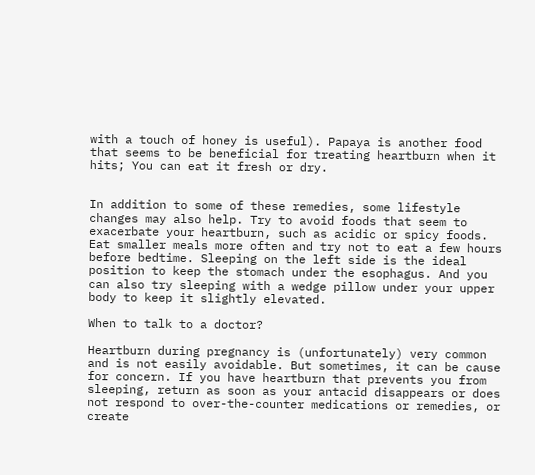with a touch of honey is useful). Papaya is another food that seems to be beneficial for treating heartburn when it hits; You can eat it fresh or dry.


In addition to some of these remedies, some lifestyle changes may also help. Try to avoid foods that seem to exacerbate your heartburn, such as acidic or spicy foods. Eat smaller meals more often and try not to eat a few hours before bedtime. Sleeping on the left side is the ideal position to keep the stomach under the esophagus. And you can also try sleeping with a wedge pillow under your upper body to keep it slightly elevated.

When to talk to a doctor?

Heartburn during pregnancy is (unfortunately) very common and is not easily avoidable. But sometimes, it can be cause for concern. If you have heartburn that prevents you from sleeping, return as soon as your antacid disappears or does not respond to over-the-counter medications or remedies, or create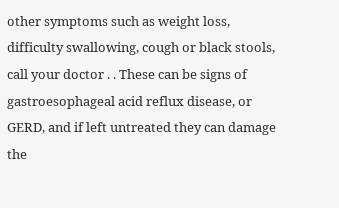other symptoms such as weight loss, difficulty swallowing, cough or black stools, call your doctor . . These can be signs of gastroesophageal acid reflux disease, or GERD, and if left untreated they can damage the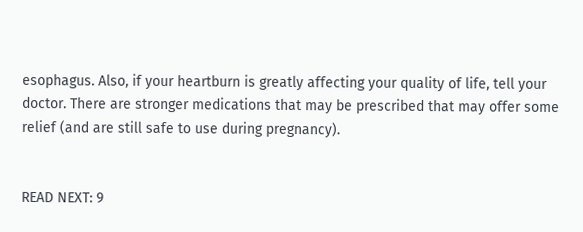esophagus. Also, if your heartburn is greatly affecting your quality of life, tell your doctor. There are stronger medications that may be prescribed that may offer some relief (and are still safe to use during pregnancy).


READ NEXT: 9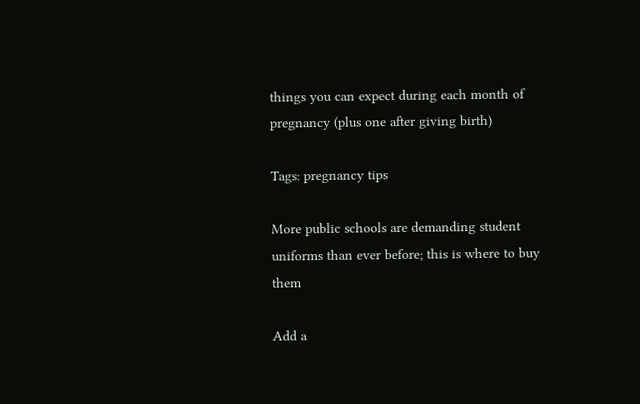things you can expect during each month of pregnancy (plus one after giving birth)

Tags: pregnancy tips

More public schools are demanding student uniforms than ever before; this is where to buy them

Add a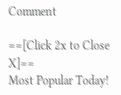Comment

==[Click 2x to Close X]==
Most Popular Today!